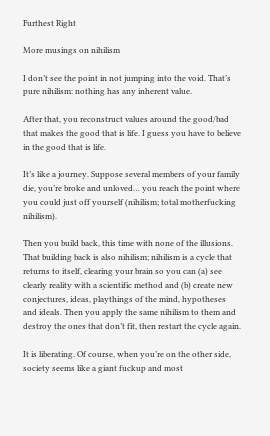Furthest Right

More musings on nihilism

I don’t see the point in not jumping into the void. That’s pure nihilism: nothing has any inherent value.

After that, you reconstruct values around the good/bad that makes the good that is life. I guess you have to believe in the good that is life.

It’s like a journey. Suppose several members of your family die, you’re broke and unloved… you reach the point where you could just off yourself (nihilism; total motherfucking nihilism).

Then you build back, this time with none of the illusions. That building back is also nihilism; nihilism is a cycle that returns to itself, clearing your brain so you can (a) see clearly reality with a scientific method and (b) create new conjectures, ideas, playthings of the mind, hypotheses and ideals. Then you apply the same nihilism to them and destroy the ones that don’t fit, then restart the cycle again.

It is liberating. Of course, when you’re on the other side, society seems like a giant fuckup and most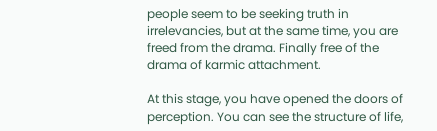people seem to be seeking truth in irrelevancies, but at the same time, you are freed from the drama. Finally free of the drama of karmic attachment.

At this stage, you have opened the doors of perception. You can see the structure of life,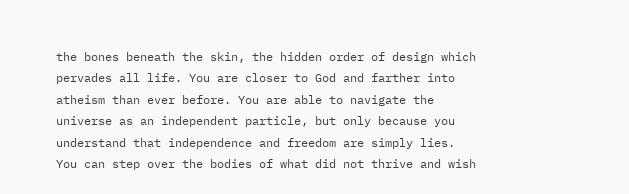the bones beneath the skin, the hidden order of design which pervades all life. You are closer to God and farther into atheism than ever before. You are able to navigate the universe as an independent particle, but only because you understand that independence and freedom are simply lies. You can step over the bodies of what did not thrive and wish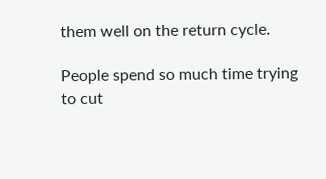them well on the return cycle.

People spend so much time trying to cut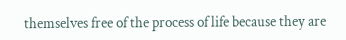themselves free of the process of life because they are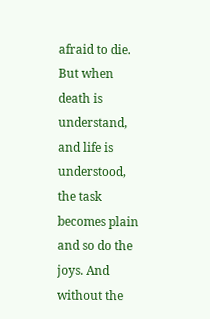afraid to die. But when death is understand, and life is understood, the task becomes plain and so do the joys. And without the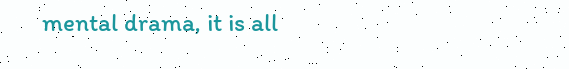mental drama, it is all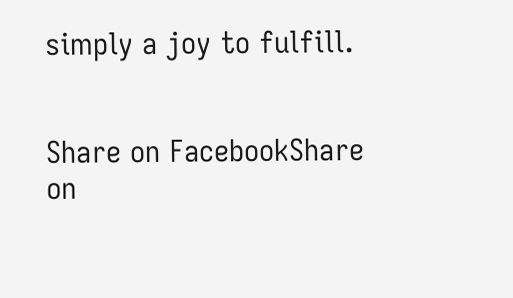simply a joy to fulfill.


Share on FacebookShare on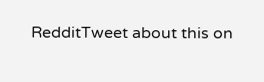RedditTweet about this on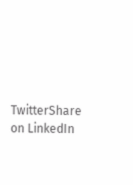TwitterShare on LinkedIn